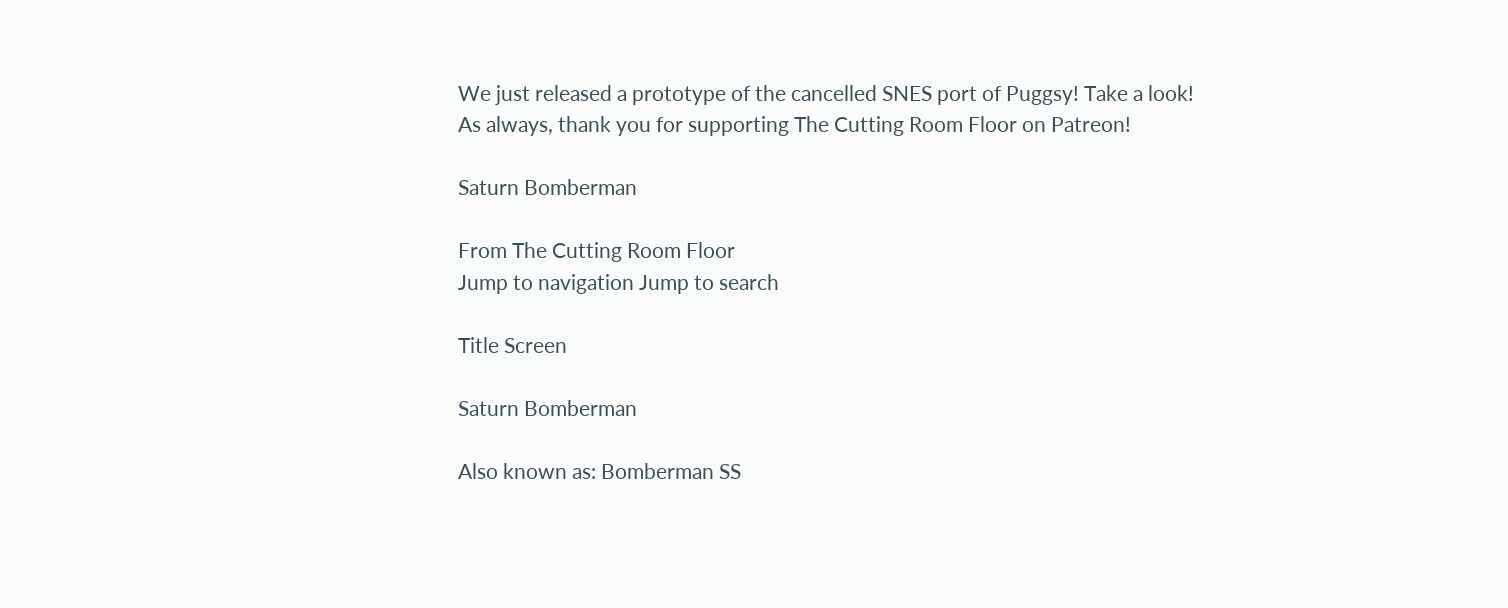We just released a prototype of the cancelled SNES port of Puggsy! Take a look!
As always, thank you for supporting The Cutting Room Floor on Patreon!

Saturn Bomberman

From The Cutting Room Floor
Jump to navigation Jump to search

Title Screen

Saturn Bomberman

Also known as: Bomberman SS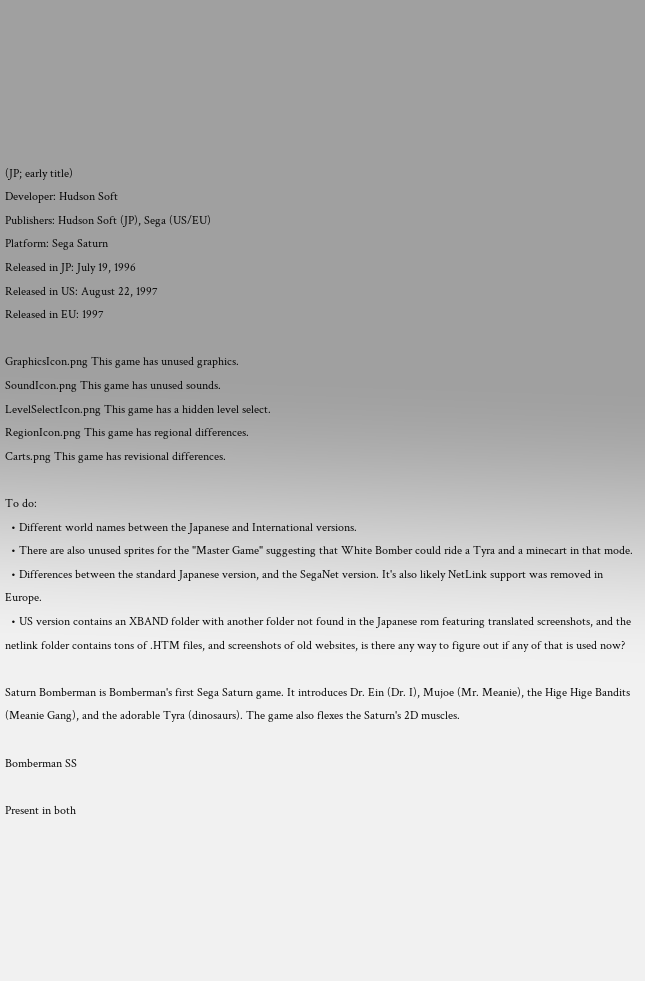(JP; early title)
Developer: Hudson Soft
Publishers: Hudson Soft (JP), Sega (US/EU)
Platform: Sega Saturn
Released in JP: July 19, 1996
Released in US: August 22, 1997
Released in EU: 1997

GraphicsIcon.png This game has unused graphics.
SoundIcon.png This game has unused sounds.
LevelSelectIcon.png This game has a hidden level select.
RegionIcon.png This game has regional differences.
Carts.png This game has revisional differences.

To do:
  • Different world names between the Japanese and International versions.
  • There are also unused sprites for the "Master Game" suggesting that White Bomber could ride a Tyra and a minecart in that mode.
  • Differences between the standard Japanese version, and the SegaNet version. It's also likely NetLink support was removed in Europe.
  • US version contains an XBAND folder with another folder not found in the Japanese rom featuring translated screenshots, and the netlink folder contains tons of .HTM files, and screenshots of old websites, is there any way to figure out if any of that is used now?

Saturn Bomberman is Bomberman's first Sega Saturn game. It introduces Dr. Ein (Dr. I), Mujoe (Mr. Meanie), the Hige Hige Bandits (Meanie Gang), and the adorable Tyra (dinosaurs). The game also flexes the Saturn's 2D muscles.

Bomberman SS

Present in both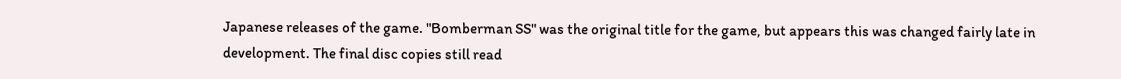Japanese releases of the game. "Bomberman SS" was the original title for the game, but appears this was changed fairly late in development. The final disc copies still read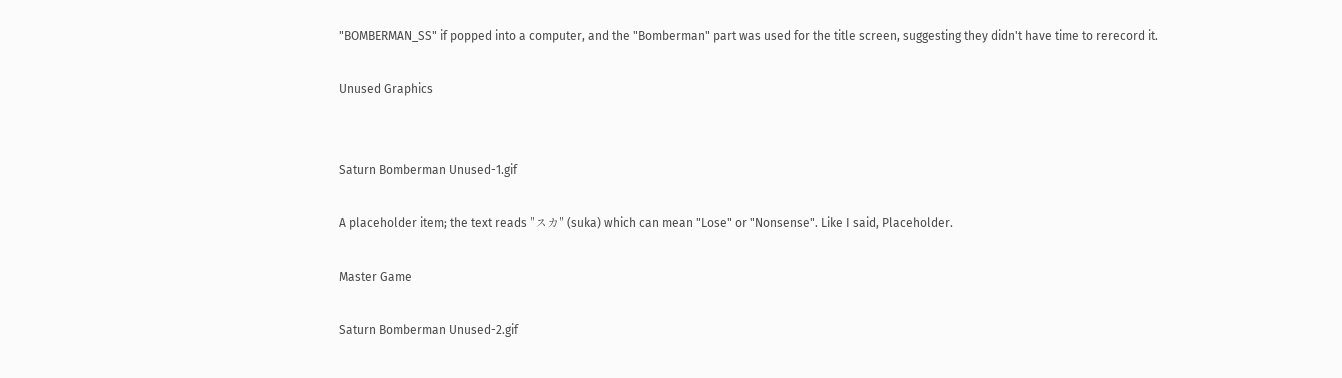"BOMBERMAN_SS" if popped into a computer, and the "Bomberman" part was used for the title screen, suggesting they didn't have time to rerecord it.

Unused Graphics


Saturn Bomberman Unused-1.gif

A placeholder item; the text reads "スカ" (suka) which can mean "Lose" or "Nonsense". Like I said, Placeholder.

Master Game

Saturn Bomberman Unused-2.gif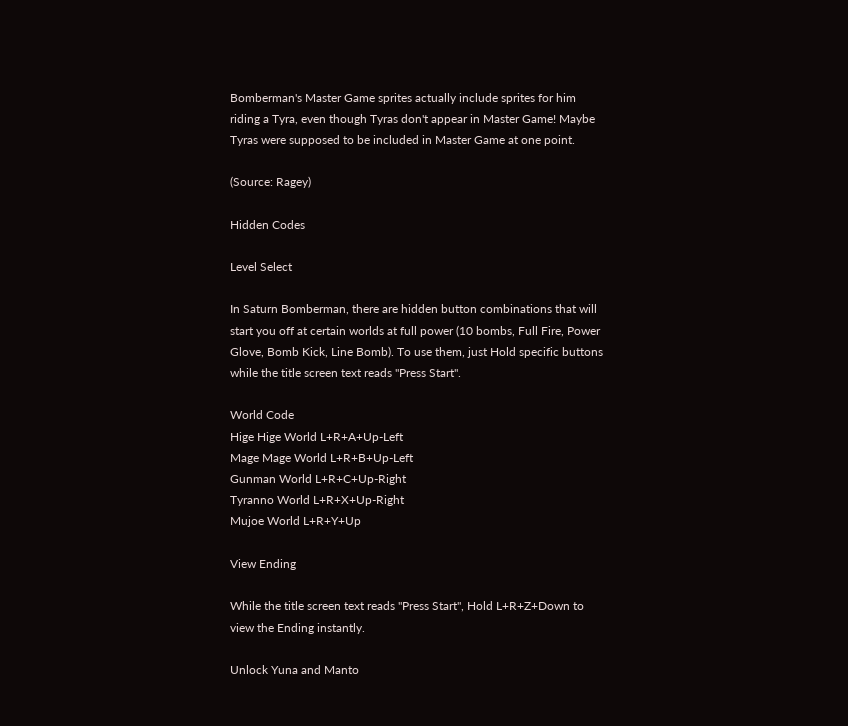Bomberman's Master Game sprites actually include sprites for him riding a Tyra, even though Tyras don't appear in Master Game! Maybe Tyras were supposed to be included in Master Game at one point.

(Source: Ragey)

Hidden Codes

Level Select

In Saturn Bomberman, there are hidden button combinations that will start you off at certain worlds at full power (10 bombs, Full Fire, Power Glove, Bomb Kick, Line Bomb). To use them, just Hold specific buttons while the title screen text reads "Press Start".

World Code
Hige Hige World L+R+A+Up-Left
Mage Mage World L+R+B+Up-Left
Gunman World L+R+C+Up-Right
Tyranno World L+R+X+Up-Right
Mujoe World L+R+Y+Up

View Ending

While the title screen text reads "Press Start", Hold L+R+Z+Down to view the Ending instantly.

Unlock Yuna and Manto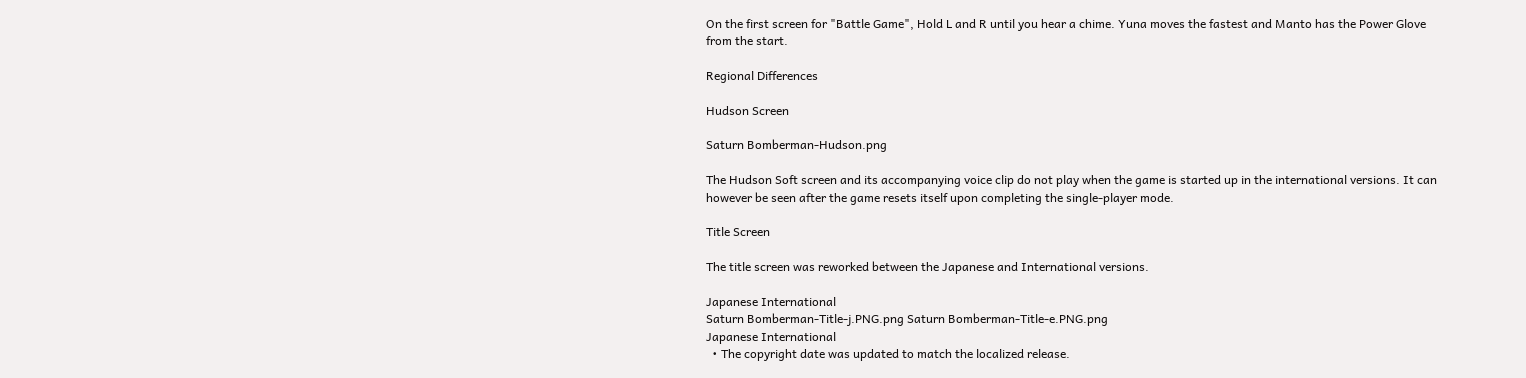On the first screen for "Battle Game", Hold L and R until you hear a chime. Yuna moves the fastest and Manto has the Power Glove from the start.

Regional Differences

Hudson Screen

Saturn Bomberman-Hudson.png

The Hudson Soft screen and its accompanying voice clip do not play when the game is started up in the international versions. It can however be seen after the game resets itself upon completing the single-player mode.

Title Screen

The title screen was reworked between the Japanese and International versions.

Japanese International
Saturn Bomberman-Title-j.PNG.png Saturn Bomberman-Title-e.PNG.png
Japanese International
  • The copyright date was updated to match the localized release.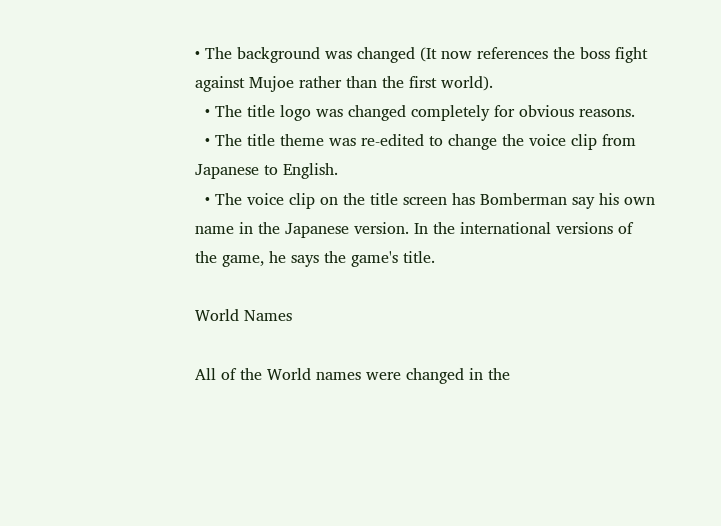• The background was changed (It now references the boss fight against Mujoe rather than the first world).
  • The title logo was changed completely for obvious reasons.
  • The title theme was re-edited to change the voice clip from Japanese to English.
  • The voice clip on the title screen has Bomberman say his own name in the Japanese version. In the international versions of the game, he says the game's title.

World Names

All of the World names were changed in the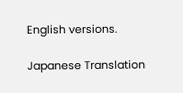English versions.

Japanese Translation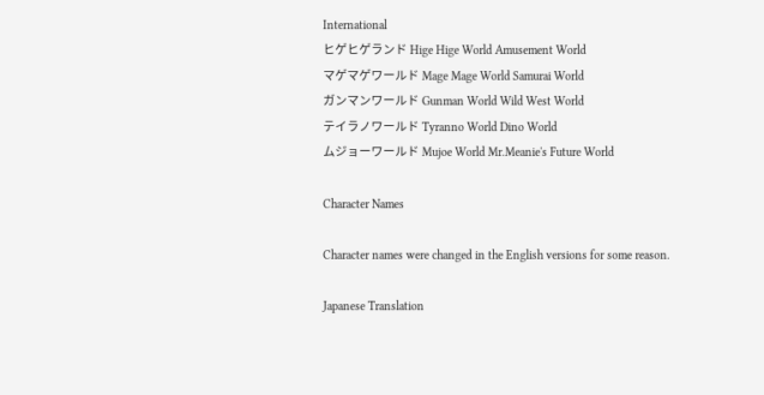International
ヒゲヒゲランド Hige Hige World Amusement World
マゲマゲワールド Mage Mage World Samurai World
ガンマンワールド Gunman World Wild West World
テイラノワールド Tyranno World Dino World
ムジョーワールド Mujoe World Mr.Meanie's Future World

Character Names

Character names were changed in the English versions for some reason.

Japanese Translation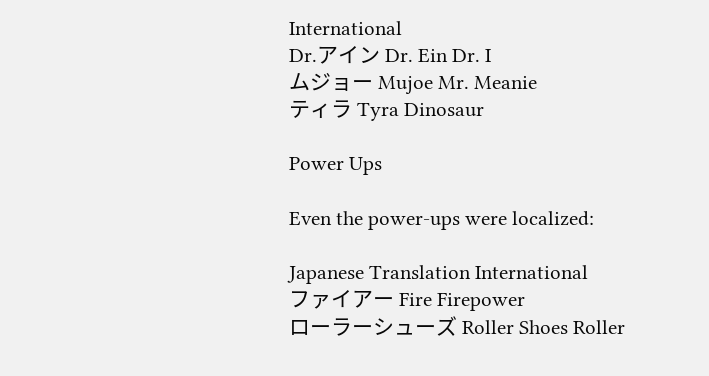International
Dr.アイン Dr. Ein Dr. I
ムジョー Mujoe Mr. Meanie
ティラ Tyra Dinosaur

Power Ups

Even the power-ups were localized:

Japanese Translation International
ファイアー Fire Firepower
ローラーシューズ Roller Shoes Roller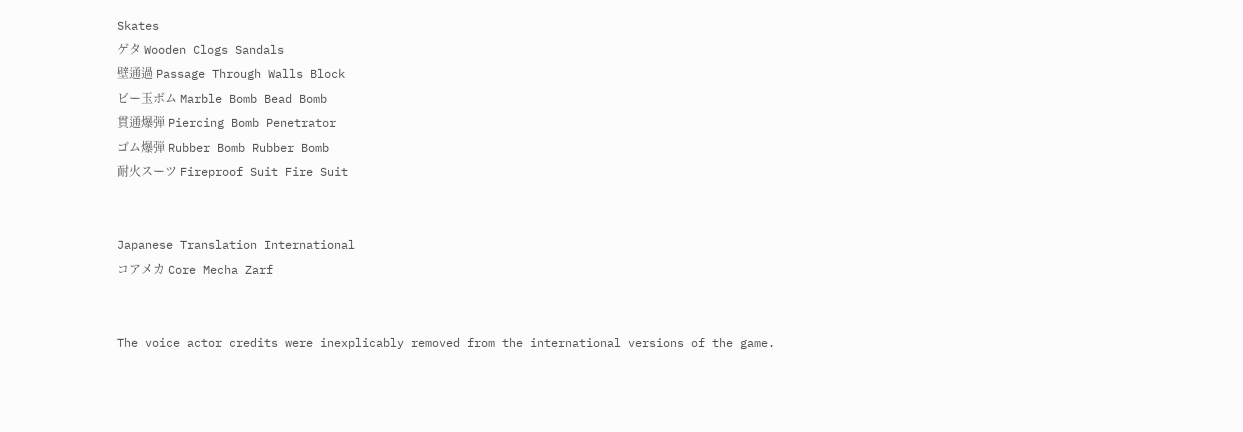Skates
ゲタ Wooden Clogs Sandals
壁通過 Passage Through Walls Block
ビー玉ボム Marble Bomb Bead Bomb
貫通爆弾 Piercing Bomb Penetrator
ゴム爆弾 Rubber Bomb Rubber Bomb
耐火スーツ Fireproof Suit Fire Suit


Japanese Translation International
コアメカ Core Mecha Zarf


The voice actor credits were inexplicably removed from the international versions of the game.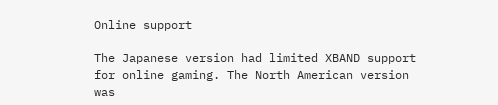Online support

The Japanese version had limited XBAND support for online gaming. The North American version was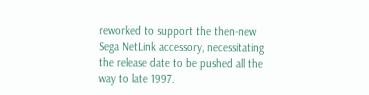reworked to support the then-new Sega NetLink accessory, necessitating the release date to be pushed all the way to late 1997.